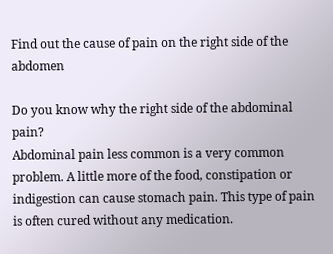Find out the cause of pain on the right side of the abdomen

Do you know why the right side of the abdominal pain?
Abdominal pain less common is a very common problem. A little more of the food, constipation or indigestion can cause stomach pain. This type of pain is often cured without any medication.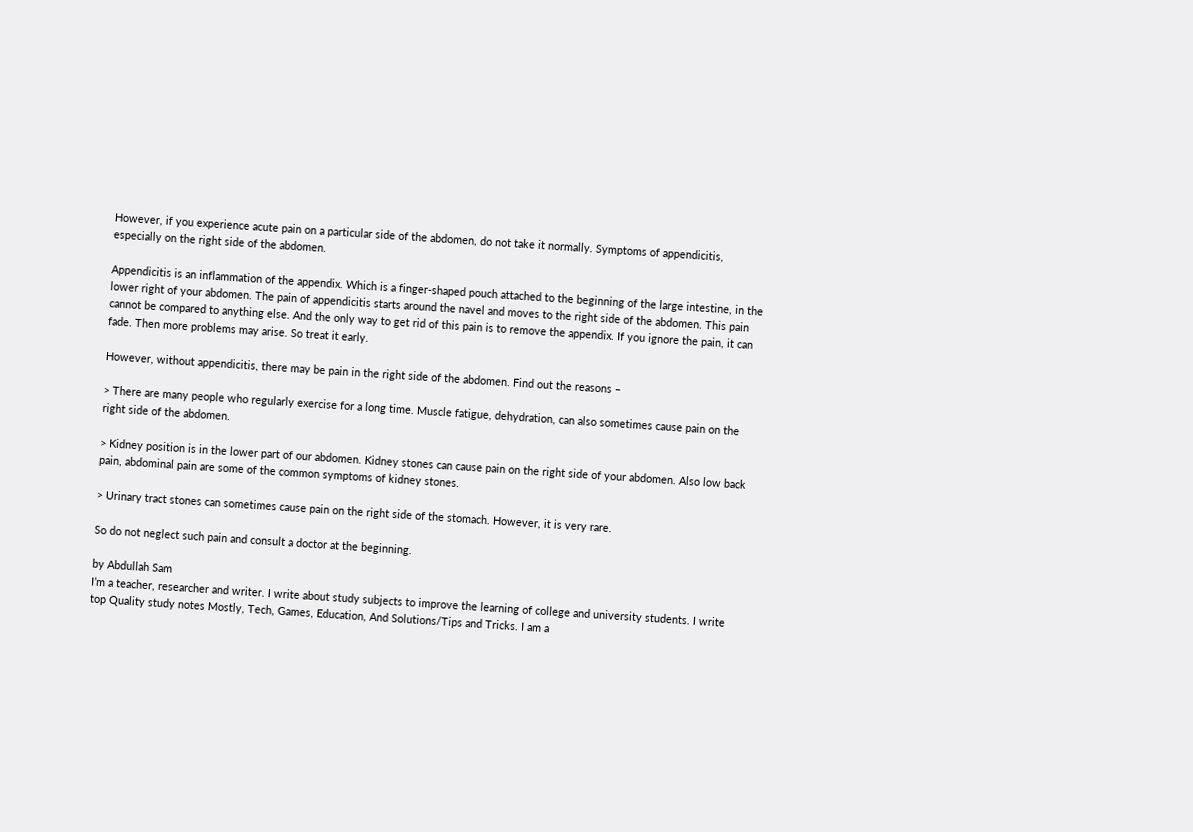However, if you experience acute pain on a particular side of the abdomen, do not take it normally. Symptoms of appendicitis, especially on the right side of the abdomen.

Appendicitis is an inflammation of the appendix. Which is a finger-shaped pouch attached to the beginning of the large intestine, in the lower right of your abdomen. The pain of appendicitis starts around the navel and moves to the right side of the abdomen. This pain cannot be compared to anything else. And the only way to get rid of this pain is to remove the appendix. If you ignore the pain, it can fade. Then more problems may arise. So treat it early.

However, without appendicitis, there may be pain in the right side of the abdomen. Find out the reasons –

> There are many people who regularly exercise for a long time. Muscle fatigue, dehydration, can also sometimes cause pain on the right side of the abdomen.

> Kidney position is in the lower part of our abdomen. Kidney stones can cause pain on the right side of your abdomen. Also low back pain, abdominal pain are some of the common symptoms of kidney stones.

> Urinary tract stones can sometimes cause pain on the right side of the stomach. However, it is very rare.

So do not neglect such pain and consult a doctor at the beginning.

by Abdullah Sam
I’m a teacher, researcher and writer. I write about study subjects to improve the learning of college and university students. I write top Quality study notes Mostly, Tech, Games, Education, And Solutions/Tips and Tricks. I am a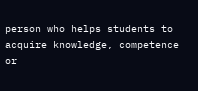person who helps students to acquire knowledge, competence or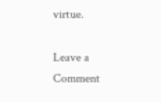virtue.

Leave a Comment